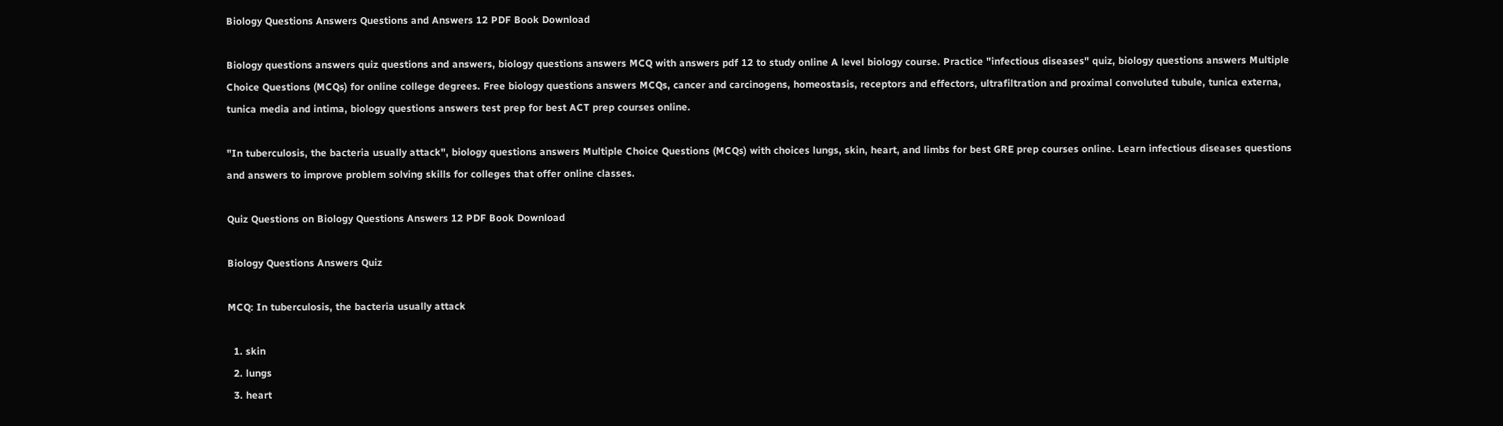Biology Questions Answers Questions and Answers 12 PDF Book Download

Biology questions answers quiz questions and answers, biology questions answers MCQ with answers pdf 12 to study online A level biology course. Practice "infectious diseases" quiz, biology questions answers Multiple Choice Questions (MCQs) for online college degrees. Free biology questions answers MCQs, cancer and carcinogens, homeostasis, receptors and effectors, ultrafiltration and proximal convoluted tubule, tunica externa, tunica media and intima, biology questions answers test prep for best ACT prep courses online.

"In tuberculosis, the bacteria usually attack", biology questions answers Multiple Choice Questions (MCQs) with choices lungs, skin, heart, and limbs for best GRE prep courses online. Learn infectious diseases questions and answers to improve problem solving skills for colleges that offer online classes.

Quiz Questions on Biology Questions Answers 12 PDF Book Download

Biology Questions Answers Quiz

MCQ: In tuberculosis, the bacteria usually attack

  1. skin
  2. lungs
  3. heart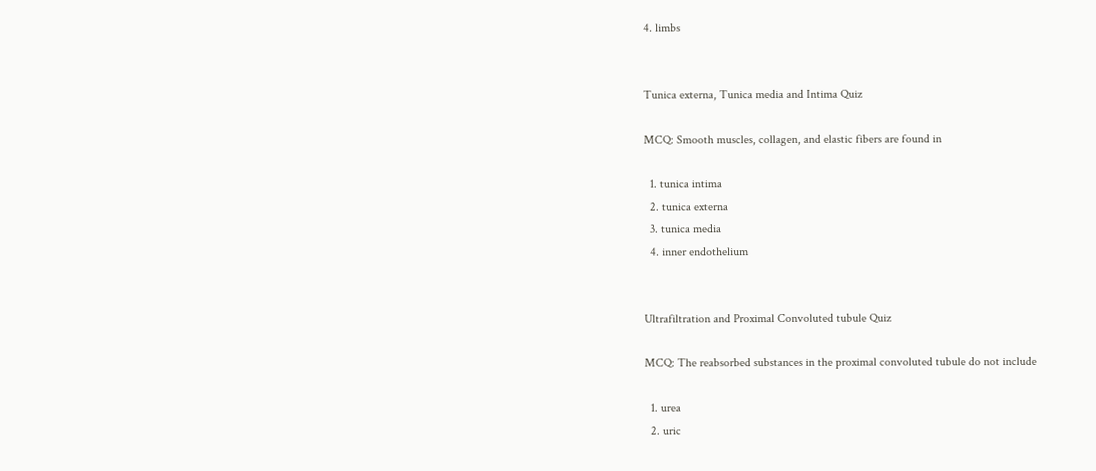4. limbs


Tunica externa, Tunica media and Intima Quiz

MCQ: Smooth muscles, collagen, and elastic fibers are found in

  1. tunica intima
  2. tunica externa
  3. tunica media
  4. inner endothelium


Ultrafiltration and Proximal Convoluted tubule Quiz

MCQ: The reabsorbed substances in the proximal convoluted tubule do not include

  1. urea
  2. uric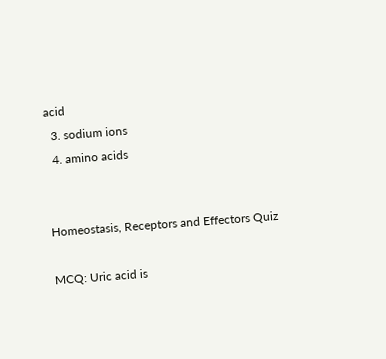acid
  3. sodium ions
  4. amino acids


Homeostasis, Receptors and Effectors Quiz

MCQ: Uric acid is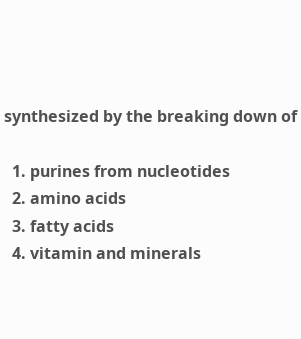synthesized by the breaking down of

  1. purines from nucleotides
  2. amino acids
  3. fatty acids
  4. vitamin and minerals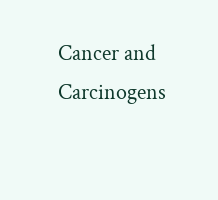Cancer and Carcinogens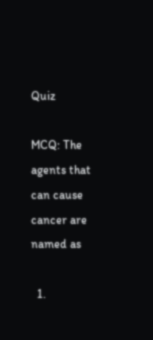Quiz

MCQ: The agents that can cause cancer are named as

  1.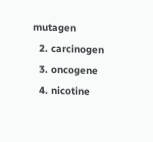mutagen
  2. carcinogen
  3. oncogene
  4. nicotine